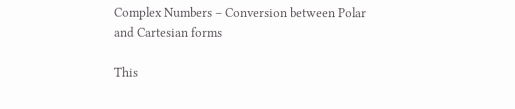Complex Numbers – Conversion between Polar and Cartesian forms

This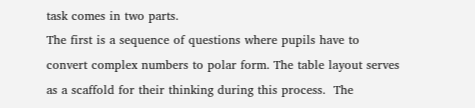task comes in two parts.
The first is a sequence of questions where pupils have to convert complex numbers to polar form. The table layout serves as a scaffold for their thinking during this process.  The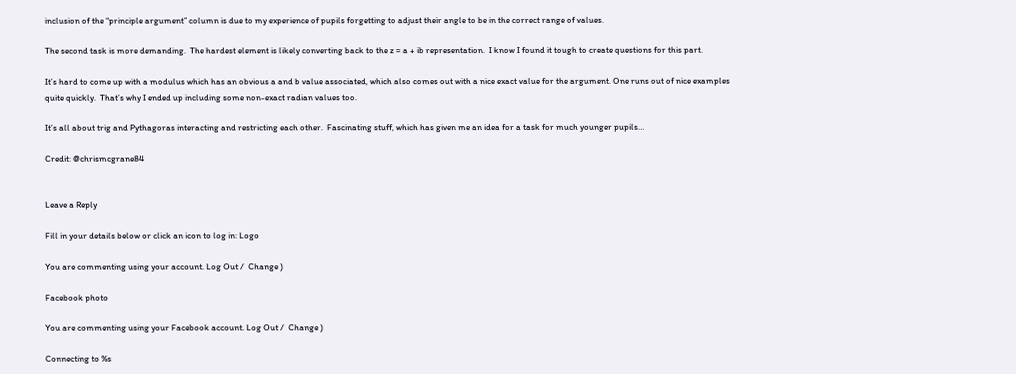inclusion of the “principle argument” column is due to my experience of pupils forgetting to adjust their angle to be in the correct range of values.

The second task is more demanding.  The hardest element is likely converting back to the z = a + ib representation.  I know I found it tough to create questions for this part.

It’s hard to come up with a modulus which has an obvious a and b value associated, which also comes out with a nice exact value for the argument. One runs out of nice examples quite quickly.  That’s why I ended up including some non-exact radian values too.

It’s all about trig and Pythagoras interacting and restricting each other.  Fascinating stuff, which has given me an idea for a task for much younger pupils…

Credit: @chrismcgrane84


Leave a Reply

Fill in your details below or click an icon to log in: Logo

You are commenting using your account. Log Out /  Change )

Facebook photo

You are commenting using your Facebook account. Log Out /  Change )

Connecting to %s